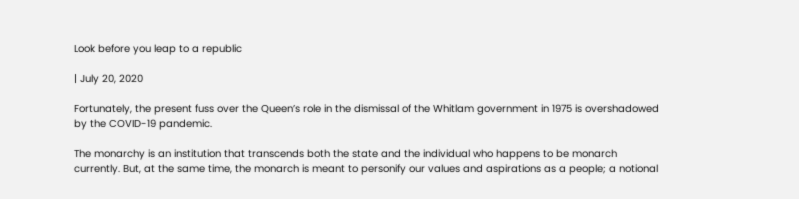Look before you leap to a republic

| July 20, 2020

Fortunately, the present fuss over the Queen’s role in the dismissal of the Whitlam government in 1975 is overshadowed by the COVID-19 pandemic.

The monarchy is an institution that transcends both the state and the individual who happens to be monarch currently. But, at the same time, the monarch is meant to personify our values and aspirations as a people; a notional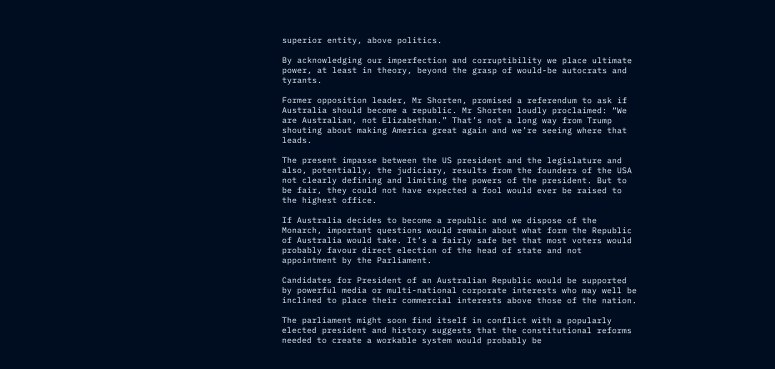superior entity, above politics.

By acknowledging our imperfection and corruptibility we place ultimate power, at least in theory, beyond the grasp of would-be autocrats and tyrants.

Former opposition leader, Mr Shorten, promised a referendum to ask if Australia should become a republic. Mr Shorten loudly proclaimed: “We are Australian, not Elizabethan.” That’s not a long way from Trump shouting about making America great again and we’re seeing where that leads.

The present impasse between the US president and the legislature and also, potentially, the judiciary, results from the founders of the USA not clearly defining and limiting the powers of the president. But to be fair, they could not have expected a fool would ever be raised to the highest office.

If Australia decides to become a republic and we dispose of the Monarch, important questions would remain about what form the Republic of Australia would take. It’s a fairly safe bet that most voters would probably favour direct election of the head of state and not appointment by the Parliament.

Candidates for President of an Australian Republic would be supported by powerful media or multi-national corporate interests who may well be inclined to place their commercial interests above those of the nation.

The parliament might soon find itself in conflict with a popularly elected president and history suggests that the constitutional reforms needed to create a workable system would probably be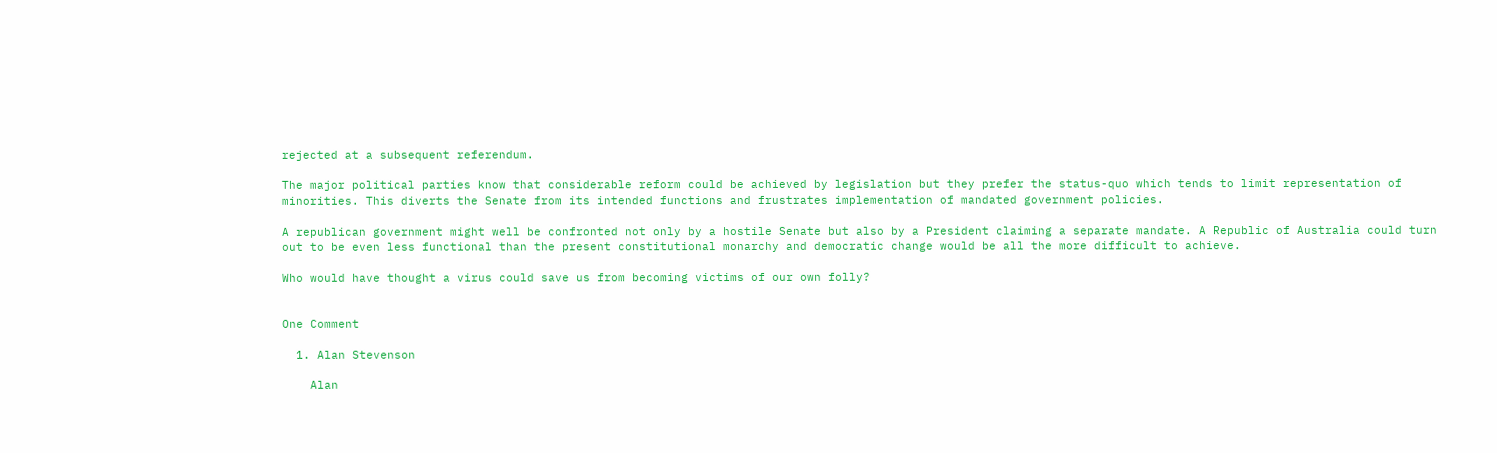rejected at a subsequent referendum.

The major political parties know that considerable reform could be achieved by legislation but they prefer the status-quo which tends to limit representation of minorities. This diverts the Senate from its intended functions and frustrates implementation of mandated government policies.

A republican government might well be confronted not only by a hostile Senate but also by a President claiming a separate mandate. A Republic of Australia could turn out to be even less functional than the present constitutional monarchy and democratic change would be all the more difficult to achieve.

Who would have thought a virus could save us from becoming victims of our own folly?


One Comment

  1. Alan Stevenson

    Alan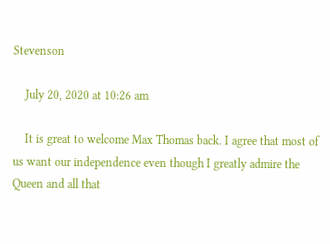Stevenson

    July 20, 2020 at 10:26 am

    It is great to welcome Max Thomas back. I agree that most of us want our independence even though I greatly admire the Queen and all that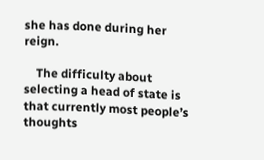she has done during her reign.

    The difficulty about selecting a head of state is that currently most people’s thoughts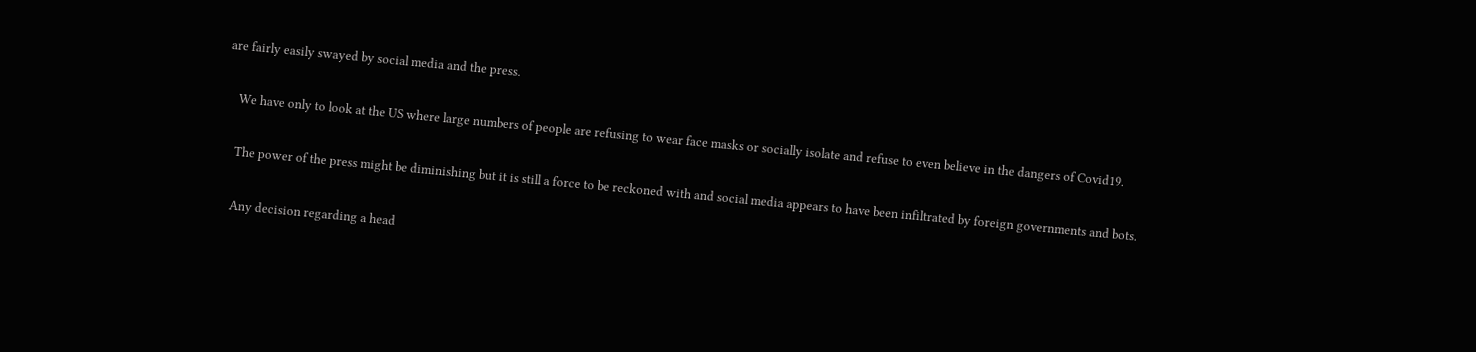are fairly easily swayed by social media and the press.

    We have only to look at the US where large numbers of people are refusing to wear face masks or socially isolate and refuse to even believe in the dangers of Covid19.

    The power of the press might be diminishing but it is still a force to be reckoned with and social media appears to have been infiltrated by foreign governments and bots.

    Any decision regarding a head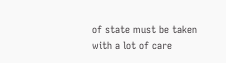of state must be taken with a lot of care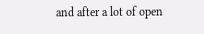and after a lot of open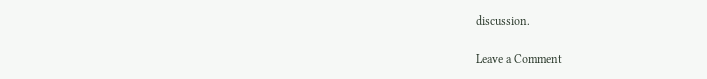discussion.

Leave a Comment